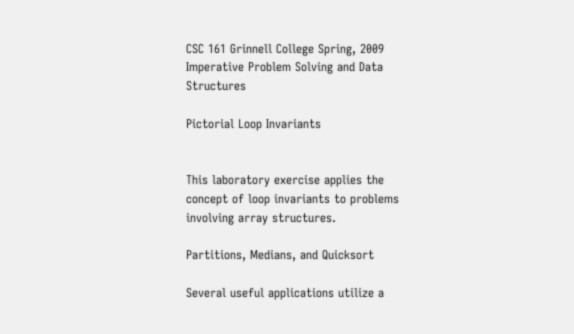CSC 161 Grinnell College Spring, 2009
Imperative Problem Solving and Data Structures

Pictorial Loop Invariants


This laboratory exercise applies the concept of loop invariants to problems involving array structures.

Partitions, Medians, and Quicksort

Several useful applications utilize a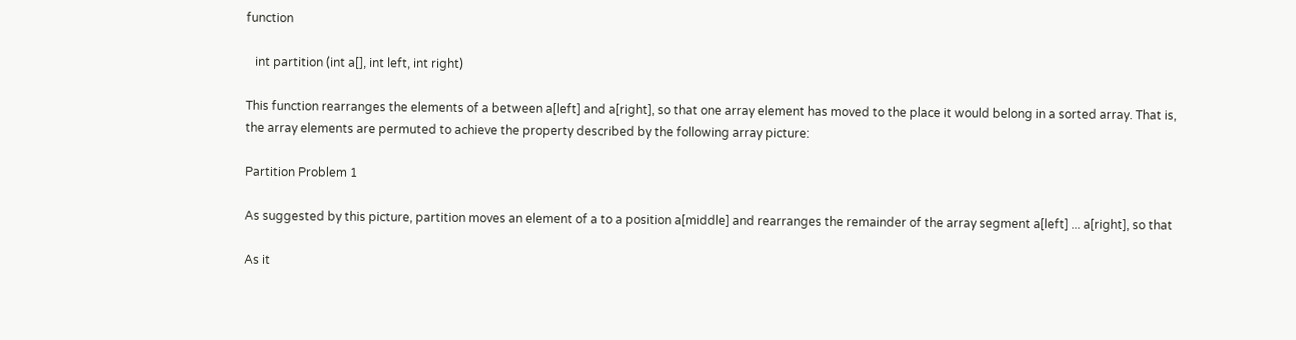function

   int partition (int a[], int left, int right)

This function rearranges the elements of a between a[left] and a[right], so that one array element has moved to the place it would belong in a sorted array. That is, the array elements are permuted to achieve the property described by the following array picture:

Partition Problem 1

As suggested by this picture, partition moves an element of a to a position a[middle] and rearranges the remainder of the array segment a[left] ... a[right], so that

As it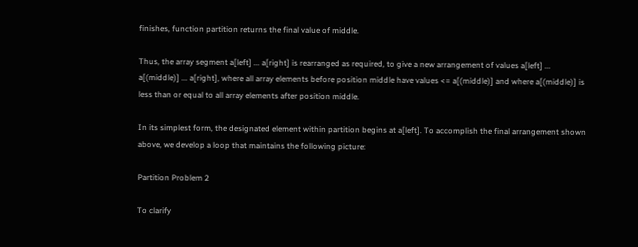finishes, function partition returns the final value of middle.

Thus, the array segment a[left] ... a[right] is rearranged as required, to give a new arrangement of values a[left] ... a[(middle)] ... a[right], where all array elements before position middle have values <= a[(middle)] and where a[(middle)] is less than or equal to all array elements after position middle.

In its simplest form, the designated element within partition begins at a[left]. To accomplish the final arrangement shown above, we develop a loop that maintains the following picture:

Partition Problem 2

To clarify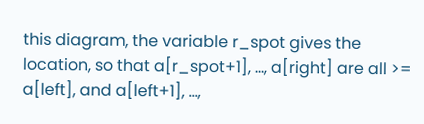this diagram, the variable r_spot gives the location, so that a[r_spot+1], ..., a[right] are all >= a[left], and a[left+1], ...,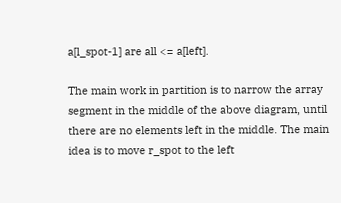a[l_spot-1] are all <= a[left].

The main work in partition is to narrow the array segment in the middle of the above diagram, until there are no elements left in the middle. The main idea is to move r_spot to the left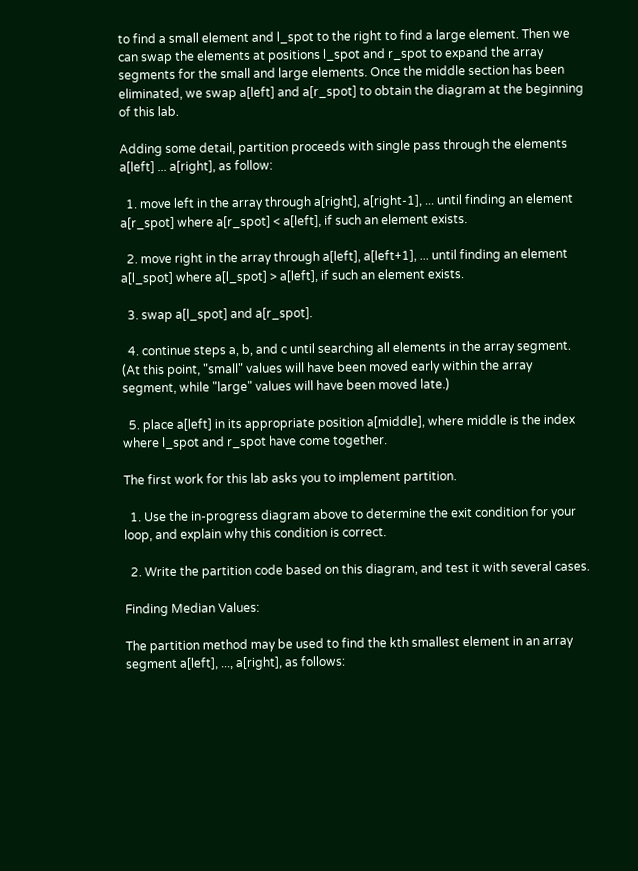to find a small element and l_spot to the right to find a large element. Then we can swap the elements at positions l_spot and r_spot to expand the array segments for the small and large elements. Once the middle section has been eliminated, we swap a[left] and a[r_spot] to obtain the diagram at the beginning of this lab.

Adding some detail, partition proceeds with single pass through the elements a[left] ... a[right], as follow:

  1. move left in the array through a[right], a[right-1], ... until finding an element a[r_spot] where a[r_spot] < a[left], if such an element exists.

  2. move right in the array through a[left], a[left+1], ... until finding an element a[l_spot] where a[l_spot] > a[left], if such an element exists.

  3. swap a[l_spot] and a[r_spot].

  4. continue steps a, b, and c until searching all elements in the array segment. (At this point, "small" values will have been moved early within the array segment, while "large" values will have been moved late.)

  5. place a[left] in its appropriate position a[middle], where middle is the index where l_spot and r_spot have come together.

The first work for this lab asks you to implement partition.

  1. Use the in-progress diagram above to determine the exit condition for your loop, and explain why this condition is correct.

  2. Write the partition code based on this diagram, and test it with several cases.

Finding Median Values:

The partition method may be used to find the kth smallest element in an array segment a[left], ..., a[right], as follows: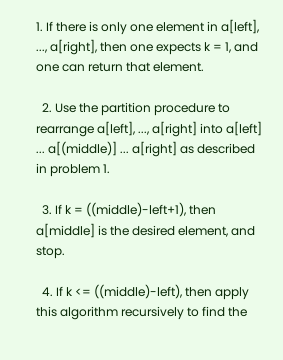1. If there is only one element in a[left], ..., a[right], then one expects k = 1, and one can return that element.

  2. Use the partition procedure to rearrange a[left], ..., a[right] into a[left] ... a[(middle)] ... a[right] as described in problem 1.

  3. If k = ((middle)-left+1), then a[middle] is the desired element, and stop.

  4. If k <= ((middle)-left), then apply this algorithm recursively to find the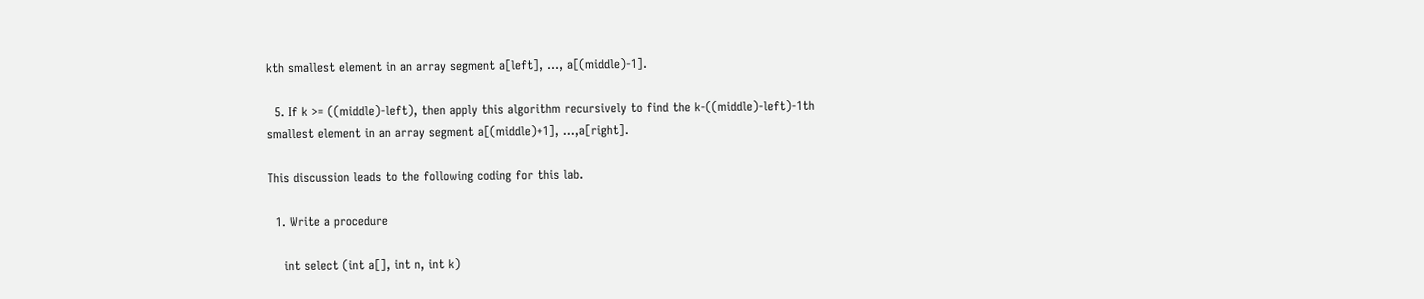kth smallest element in an array segment a[left], ..., a[(middle)-1].

  5. If k >= ((middle)-left), then apply this algorithm recursively to find the k-((middle)-left)-1th smallest element in an array segment a[(middle)+1], ...,a[right].

This discussion leads to the following coding for this lab.

  1. Write a procedure

    int select (int a[], int n, int k)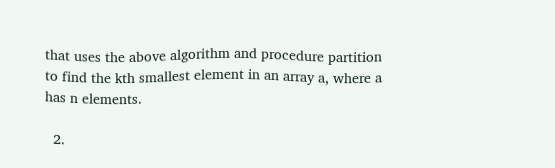that uses the above algorithm and procedure partition to find the kth smallest element in an array a, where a has n elements.

  2.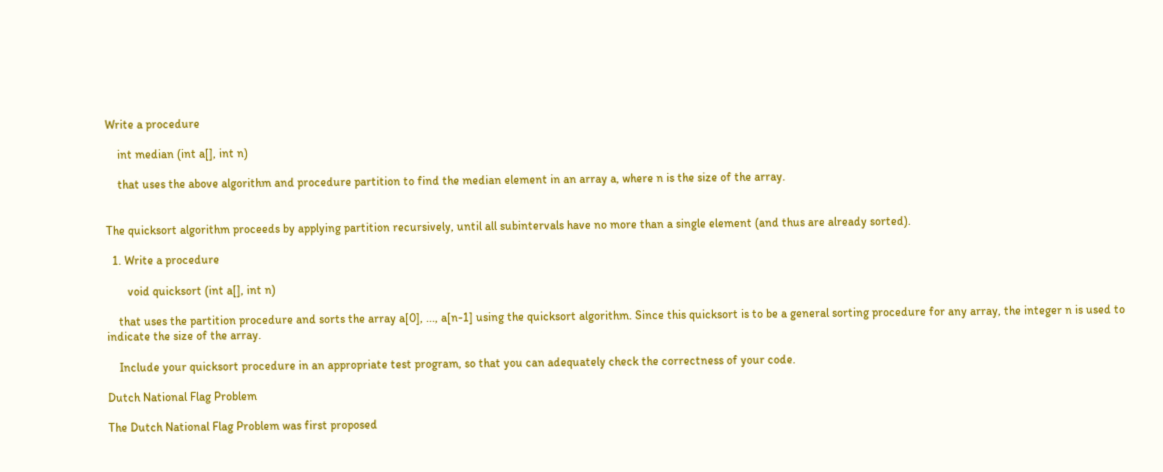Write a procedure

    int median (int a[], int n)

    that uses the above algorithm and procedure partition to find the median element in an array a, where n is the size of the array.


The quicksort algorithm proceeds by applying partition recursively, until all subintervals have no more than a single element (and thus are already sorted).

  1. Write a procedure

       void quicksort (int a[], int n)

    that uses the partition procedure and sorts the array a[0], ..., a[n-1] using the quicksort algorithm. Since this quicksort is to be a general sorting procedure for any array, the integer n is used to indicate the size of the array.

    Include your quicksort procedure in an appropriate test program, so that you can adequately check the correctness of your code.

Dutch National Flag Problem

The Dutch National Flag Problem was first proposed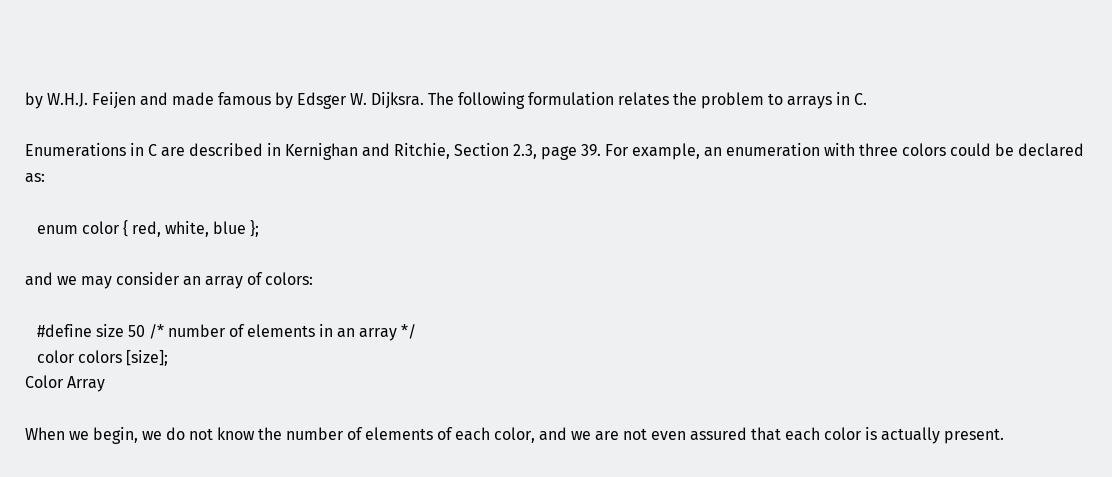by W.H.J. Feijen and made famous by Edsger W. Dijksra. The following formulation relates the problem to arrays in C.

Enumerations in C are described in Kernighan and Ritchie, Section 2.3, page 39. For example, an enumeration with three colors could be declared as:

   enum color { red, white, blue };

and we may consider an array of colors:

   #define size 50 /* number of elements in an array */
   color colors [size];
Color Array

When we begin, we do not know the number of elements of each color, and we are not even assured that each color is actually present.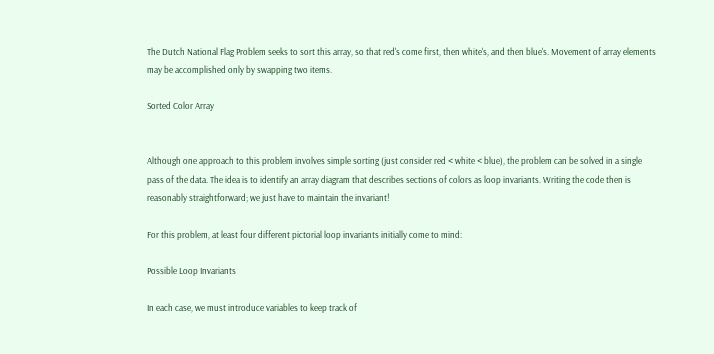The Dutch National Flag Problem seeks to sort this array, so that red's come first, then white's, and then blue's. Movement of array elements may be accomplished only by swapping two items.

Sorted Color Array


Although one approach to this problem involves simple sorting (just consider red < white < blue), the problem can be solved in a single pass of the data. The idea is to identify an array diagram that describes sections of colors as loop invariants. Writing the code then is reasonably straightforward; we just have to maintain the invariant!

For this problem, at least four different pictorial loop invariants initially come to mind:

Possible Loop Invariants

In each case, we must introduce variables to keep track of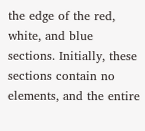the edge of the red, white, and blue sections. Initially, these sections contain no elements, and the entire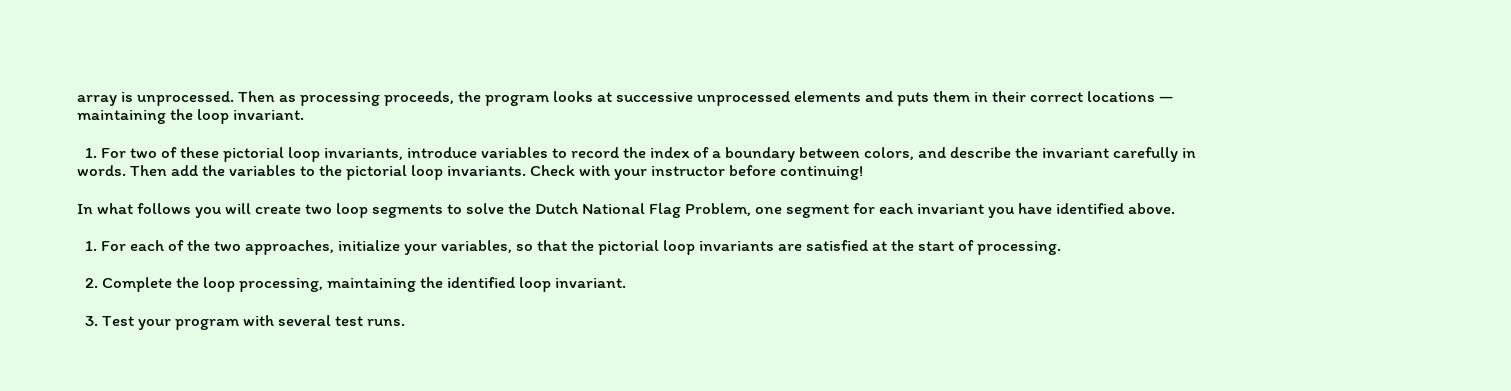array is unprocessed. Then as processing proceeds, the program looks at successive unprocessed elements and puts them in their correct locations — maintaining the loop invariant.

  1. For two of these pictorial loop invariants, introduce variables to record the index of a boundary between colors, and describe the invariant carefully in words. Then add the variables to the pictorial loop invariants. Check with your instructor before continuing!

In what follows you will create two loop segments to solve the Dutch National Flag Problem, one segment for each invariant you have identified above.

  1. For each of the two approaches, initialize your variables, so that the pictorial loop invariants are satisfied at the start of processing.

  2. Complete the loop processing, maintaining the identified loop invariant.

  3. Test your program with several test runs.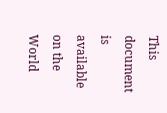This document is available on the World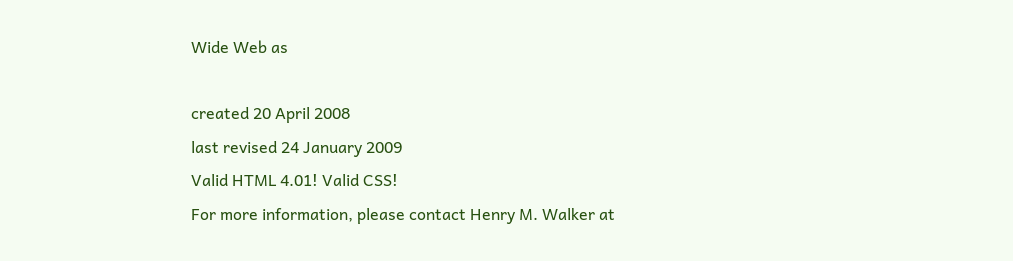Wide Web as

created 20 April 2008
last revised 24 January 2009
Valid HTML 4.01! Valid CSS!
For more information, please contact Henry M. Walker at